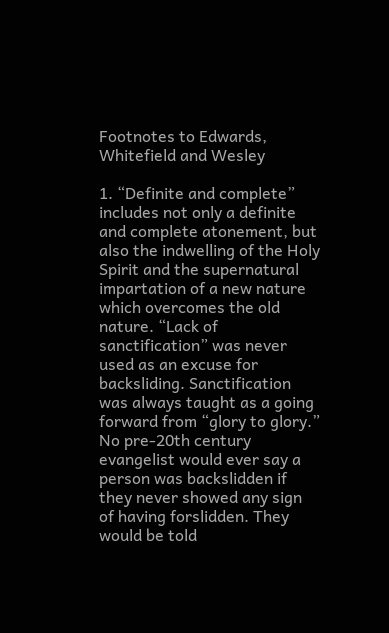Footnotes to Edwards, Whitefield and Wesley

1. “Definite and complete” includes not only a definite and complete atonement, but also the indwelling of the Holy Spirit and the supernatural impartation of a new nature which overcomes the old nature. “Lack of sanctification” was never used as an excuse for backsliding. Sanctification was always taught as a going forward from “glory to glory.” No pre-20th century evangelist would ever say a person was backslidden if they never showed any sign of having forslidden. They would be told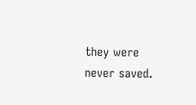they were never saved.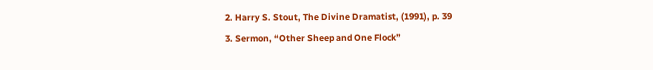2. Harry S. Stout, The Divine Dramatist, (1991), p. 39
3. Sermon, “Other Sheep and One Flock”